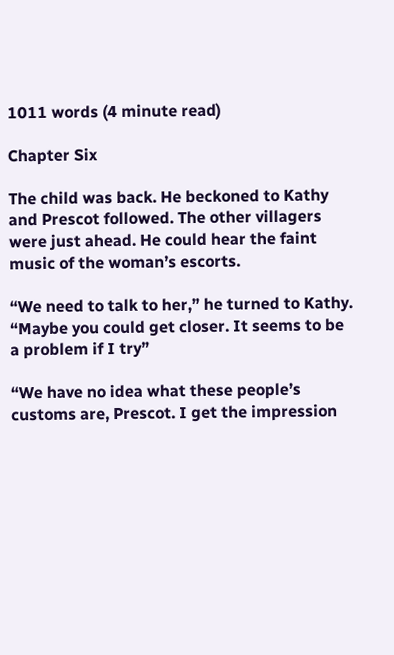1011 words (4 minute read)

Chapter Six

The child was back. He beckoned to Kathy and Prescot followed. The other villagers were just ahead. He could hear the faint music of the woman’s escorts.

“We need to talk to her,” he turned to Kathy. “Maybe you could get closer. It seems to be a problem if I try”

“We have no idea what these people’s customs are, Prescot. I get the impression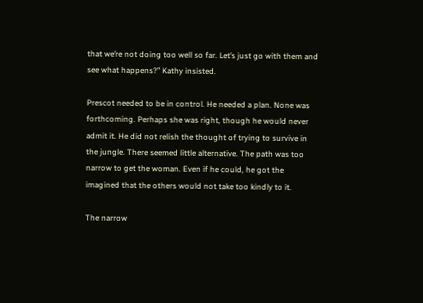that we’re not doing too well so far. Let’s just go with them and see what happens?” Kathy insisted.

Prescot needed to be in control. He needed a plan. None was forthcoming. Perhaps she was right, though he would never admit it. He did not relish the thought of trying to survive in the jungle. There seemed little alternative. The path was too narrow to get the woman. Even if he could, he got the imagined that the others would not take too kindly to it.

The narrow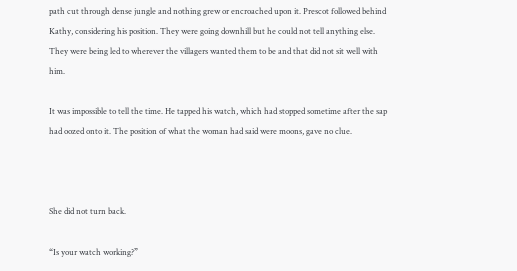path cut through dense jungle and nothing grew or encroached upon it. Prescot followed behind Kathy, considering his position. They were going downhill but he could not tell anything else. They were being led to wherever the villagers wanted them to be and that did not sit well with him.

It was impossible to tell the time. He tapped his watch, which had stopped sometime after the sap had oozed onto it. The position of what the woman had said were moons, gave no clue.



She did not turn back.

“Is your watch working?”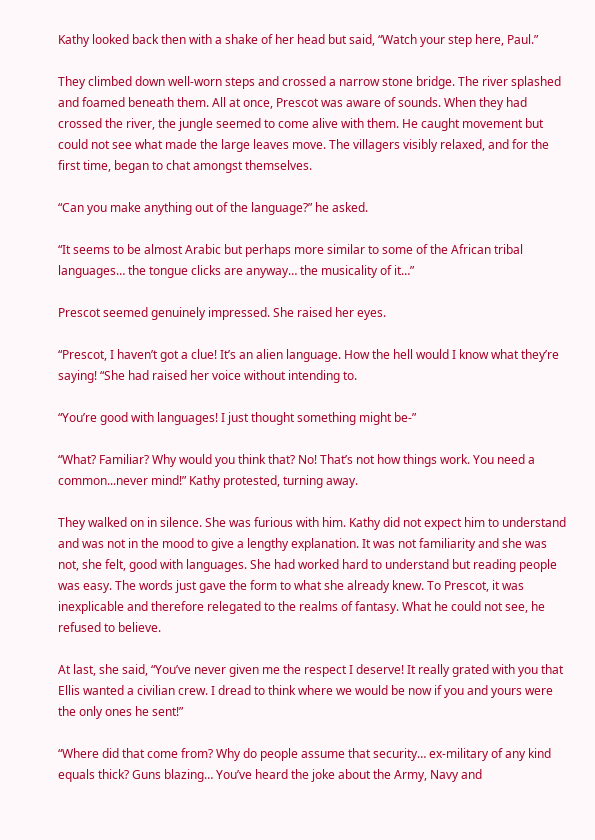Kathy looked back then with a shake of her head but said, “Watch your step here, Paul.”

They climbed down well-worn steps and crossed a narrow stone bridge. The river splashed and foamed beneath them. All at once, Prescot was aware of sounds. When they had crossed the river, the jungle seemed to come alive with them. He caught movement but could not see what made the large leaves move. The villagers visibly relaxed, and for the first time, began to chat amongst themselves.

“Can you make anything out of the language?” he asked.

“It seems to be almost Arabic but perhaps more similar to some of the African tribal languages… the tongue clicks are anyway… the musicality of it…”

Prescot seemed genuinely impressed. She raised her eyes.

“Prescot, I haven’t got a clue! It’s an alien language. How the hell would I know what they’re saying! “She had raised her voice without intending to.

“You’re good with languages! I just thought something might be-”

“What? Familiar? Why would you think that? No! That’s not how things work. You need a common...never mind!” Kathy protested, turning away.

They walked on in silence. She was furious with him. Kathy did not expect him to understand and was not in the mood to give a lengthy explanation. It was not familiarity and she was not, she felt, good with languages. She had worked hard to understand but reading people was easy. The words just gave the form to what she already knew. To Prescot, it was inexplicable and therefore relegated to the realms of fantasy. What he could not see, he refused to believe.

At last, she said, “You’ve never given me the respect I deserve! It really grated with you that Ellis wanted a civilian crew. I dread to think where we would be now if you and yours were the only ones he sent!”

“Where did that come from? Why do people assume that security… ex-military of any kind equals thick? Guns blazing… You’ve heard the joke about the Army, Navy and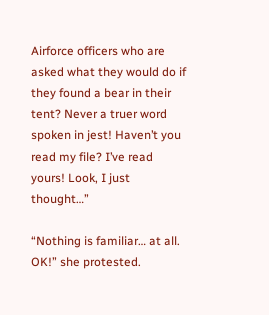Airforce officers who are asked what they would do if they found a bear in their tent? Never a truer word spoken in jest! Haven’t you read my file? I’ve read yours! Look, I just thought…”

“Nothing is familiar… at all. OK!” she protested.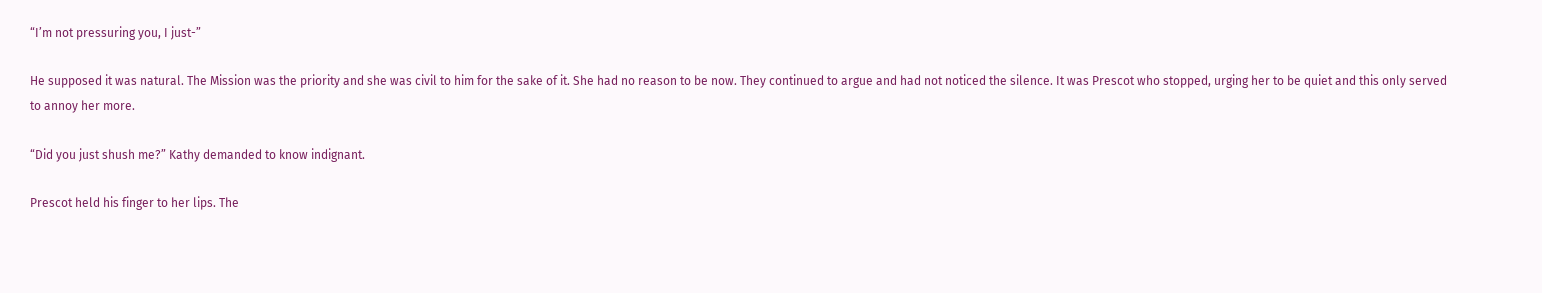“I’m not pressuring you, I just-”

He supposed it was natural. The Mission was the priority and she was civil to him for the sake of it. She had no reason to be now. They continued to argue and had not noticed the silence. It was Prescot who stopped, urging her to be quiet and this only served to annoy her more.

“Did you just shush me?” Kathy demanded to know indignant.

Prescot held his finger to her lips. The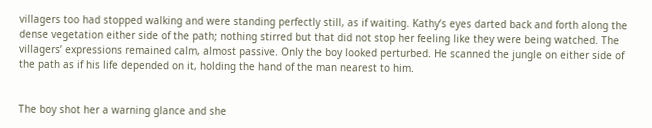villagers too had stopped walking and were standing perfectly still, as if waiting. Kathy’s eyes darted back and forth along the dense vegetation either side of the path; nothing stirred but that did not stop her feeling like they were being watched. The villagers’ expressions remained calm, almost passive. Only the boy looked perturbed. He scanned the jungle on either side of the path as if his life depended on it, holding the hand of the man nearest to him.


The boy shot her a warning glance and she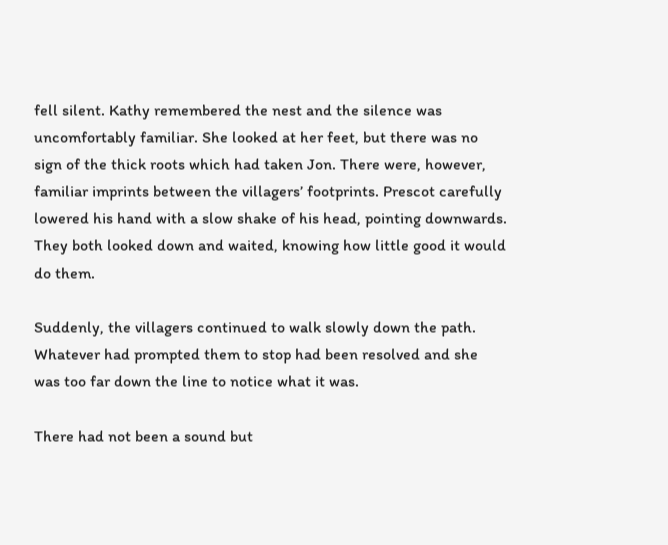fell silent. Kathy remembered the nest and the silence was uncomfortably familiar. She looked at her feet, but there was no sign of the thick roots which had taken Jon. There were, however, familiar imprints between the villagers’ footprints. Prescot carefully lowered his hand with a slow shake of his head, pointing downwards. They both looked down and waited, knowing how little good it would do them.

Suddenly, the villagers continued to walk slowly down the path. Whatever had prompted them to stop had been resolved and she was too far down the line to notice what it was.

There had not been a sound but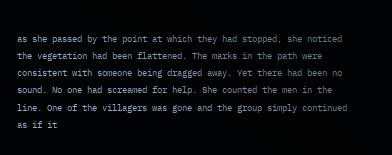as she passed by the point at which they had stopped, she noticed the vegetation had been flattened. The marks in the path were consistent with someone being dragged away. Yet there had been no sound. No one had screamed for help. She counted the men in the line. One of the villagers was gone and the group simply continued as if it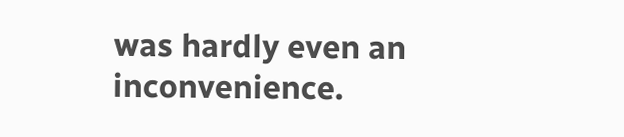was hardly even an inconvenience.